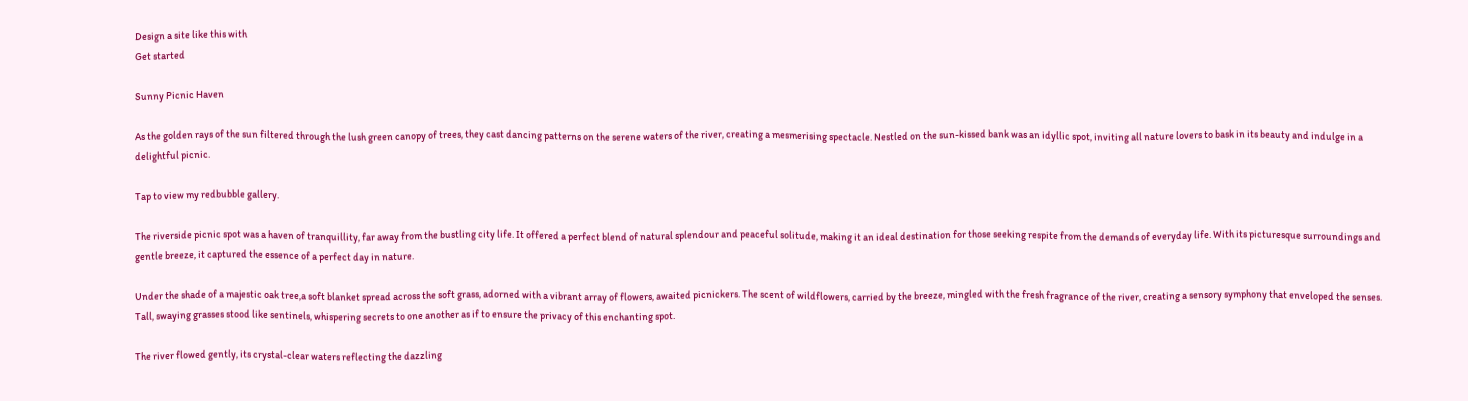Design a site like this with
Get started

Sunny Picnic Haven

As the golden rays of the sun filtered through the lush green canopy of trees, they cast dancing patterns on the serene waters of the river, creating a mesmerising spectacle. Nestled on the sun-kissed bank was an idyllic spot, inviting all nature lovers to bask in its beauty and indulge in a delightful picnic.

Tap to view my redbubble gallery.

The riverside picnic spot was a haven of tranquillity, far away from the bustling city life. It offered a perfect blend of natural splendour and peaceful solitude, making it an ideal destination for those seeking respite from the demands of everyday life. With its picturesque surroundings and gentle breeze, it captured the essence of a perfect day in nature.

Under the shade of a majestic oak tree,a soft blanket spread across the soft grass, adorned with a vibrant array of flowers, awaited picnickers. The scent of wildflowers, carried by the breeze, mingled with the fresh fragrance of the river, creating a sensory symphony that enveloped the senses. Tall, swaying grasses stood like sentinels, whispering secrets to one another as if to ensure the privacy of this enchanting spot.

The river flowed gently, its crystal-clear waters reflecting the dazzling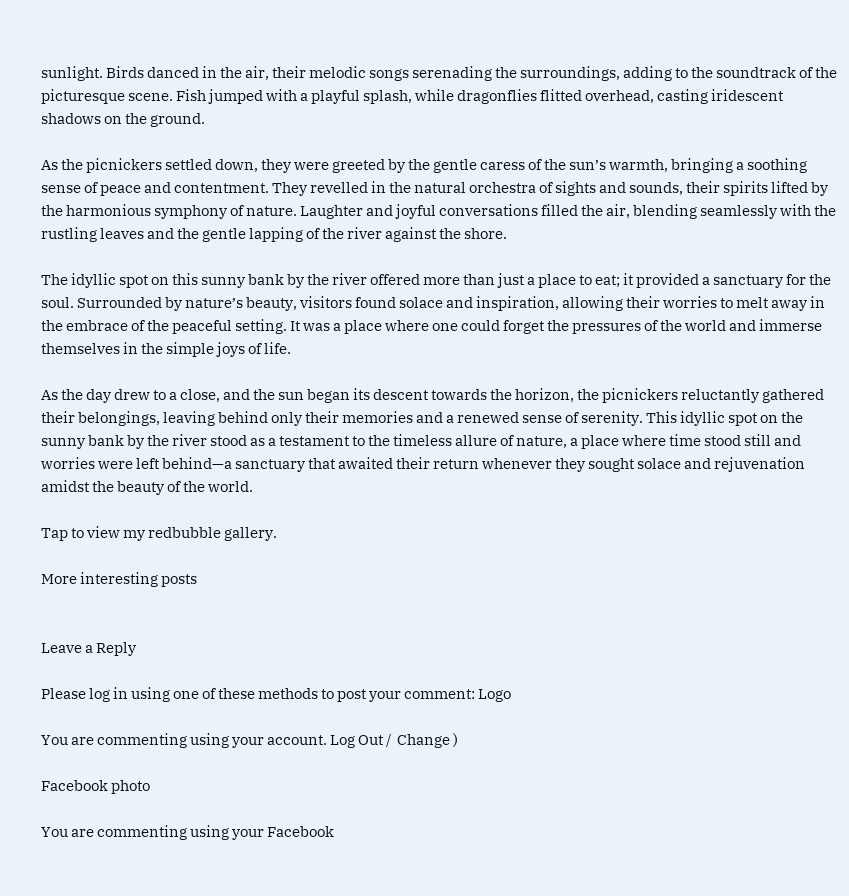sunlight. Birds danced in the air, their melodic songs serenading the surroundings, adding to the soundtrack of the picturesque scene. Fish jumped with a playful splash, while dragonflies flitted overhead, casting iridescent shadows on the ground.

As the picnickers settled down, they were greeted by the gentle caress of the sun’s warmth, bringing a soothing sense of peace and contentment. They revelled in the natural orchestra of sights and sounds, their spirits lifted by the harmonious symphony of nature. Laughter and joyful conversations filled the air, blending seamlessly with the rustling leaves and the gentle lapping of the river against the shore.

The idyllic spot on this sunny bank by the river offered more than just a place to eat; it provided a sanctuary for the soul. Surrounded by nature’s beauty, visitors found solace and inspiration, allowing their worries to melt away in the embrace of the peaceful setting. It was a place where one could forget the pressures of the world and immerse themselves in the simple joys of life.

As the day drew to a close, and the sun began its descent towards the horizon, the picnickers reluctantly gathered their belongings, leaving behind only their memories and a renewed sense of serenity. This idyllic spot on the sunny bank by the river stood as a testament to the timeless allure of nature, a place where time stood still and worries were left behind—a sanctuary that awaited their return whenever they sought solace and rejuvenation amidst the beauty of the world.

Tap to view my redbubble gallery.

More interesting posts


Leave a Reply

Please log in using one of these methods to post your comment: Logo

You are commenting using your account. Log Out /  Change )

Facebook photo

You are commenting using your Facebook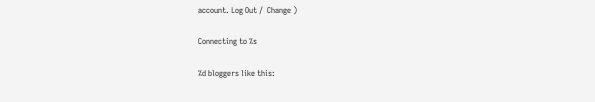account. Log Out /  Change )

Connecting to %s

%d bloggers like this: